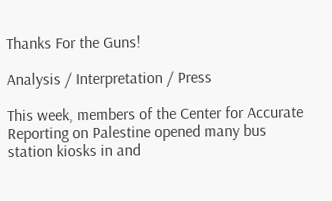Thanks For the Guns!

Analysis / Interpretation / Press

This week, members of the Center for Accurate Reporting on Palestine opened many bus station kiosks in and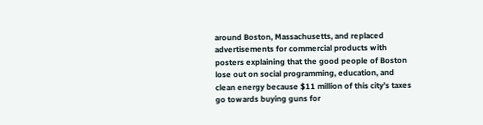around Boston, Massachusetts, and replaced advertisements for commercial products with posters explaining that the good people of Boston lose out on social programming, education, and clean energy because $11 million of this city’s taxes go towards buying guns for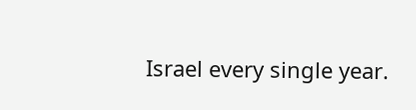Israel every single year.